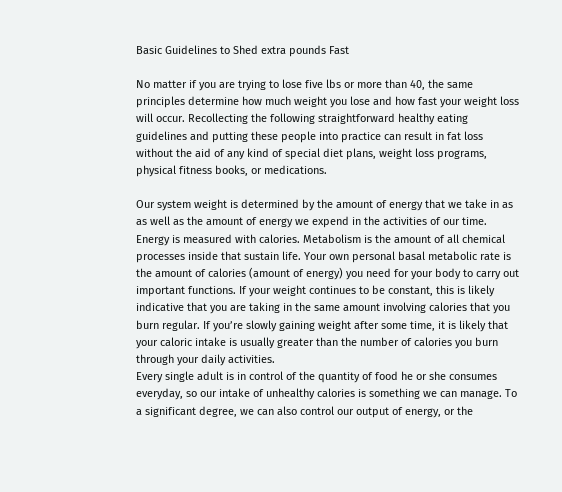Basic Guidelines to Shed extra pounds Fast

No matter if you are trying to lose five lbs or more than 40, the same principles determine how much weight you lose and how fast your weight loss will occur. Recollecting the following straightforward healthy eating guidelines and putting these people into practice can result in fat loss without the aid of any kind of special diet plans, weight loss programs, physical fitness books, or medications.

Our system weight is determined by the amount of energy that we take in as as well as the amount of energy we expend in the activities of our time. Energy is measured with calories. Metabolism is the amount of all chemical processes inside that sustain life. Your own personal basal metabolic rate is the amount of calories (amount of energy) you need for your body to carry out important functions. If your weight continues to be constant, this is likely indicative that you are taking in the same amount involving calories that you burn regular. If you’re slowly gaining weight after some time, it is likely that your caloric intake is usually greater than the number of calories you burn through your daily activities.
Every single adult is in control of the quantity of food he or she consumes everyday, so our intake of unhealthy calories is something we can manage. To a significant degree, we can also control our output of energy, or the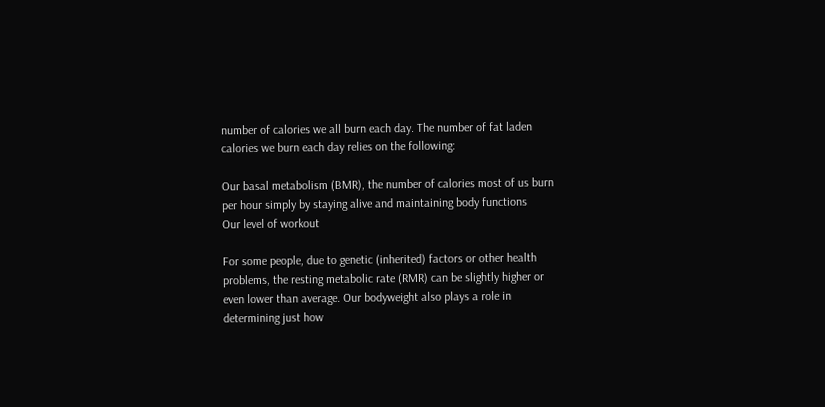number of calories we all burn each day. The number of fat laden calories we burn each day relies on the following:

Our basal metabolism (BMR), the number of calories most of us burn per hour simply by staying alive and maintaining body functions
Our level of workout

For some people, due to genetic (inherited) factors or other health problems, the resting metabolic rate (RMR) can be slightly higher or even lower than average. Our bodyweight also plays a role in determining just how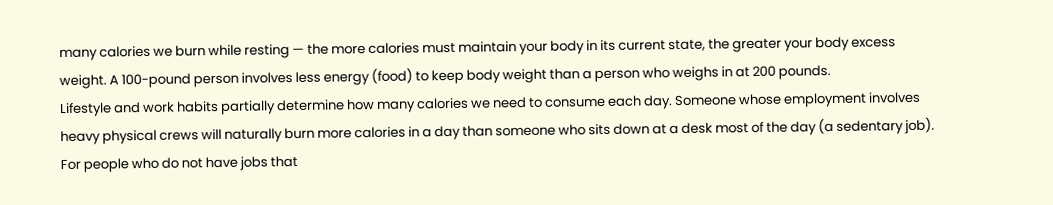many calories we burn while resting — the more calories must maintain your body in its current state, the greater your body excess weight. A 100-pound person involves less energy (food) to keep body weight than a person who weighs in at 200 pounds.
Lifestyle and work habits partially determine how many calories we need to consume each day. Someone whose employment involves heavy physical crews will naturally burn more calories in a day than someone who sits down at a desk most of the day (a sedentary job). For people who do not have jobs that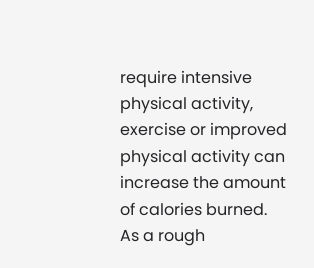require intensive physical activity, exercise or improved physical activity can increase the amount of calories burned.
As a rough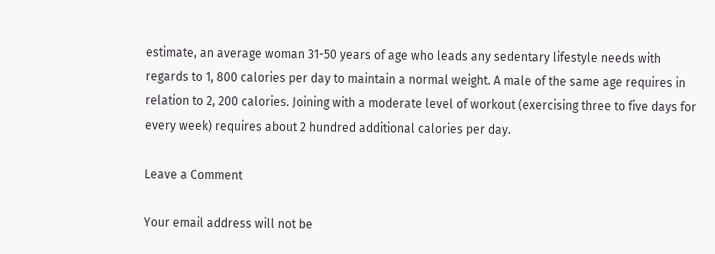estimate, an average woman 31-50 years of age who leads any sedentary lifestyle needs with regards to 1, 800 calories per day to maintain a normal weight. A male of the same age requires in relation to 2, 200 calories. Joining with a moderate level of workout (exercising three to five days for every week) requires about 2 hundred additional calories per day.

Leave a Comment

Your email address will not be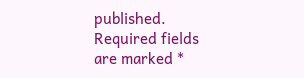published. Required fields are marked *